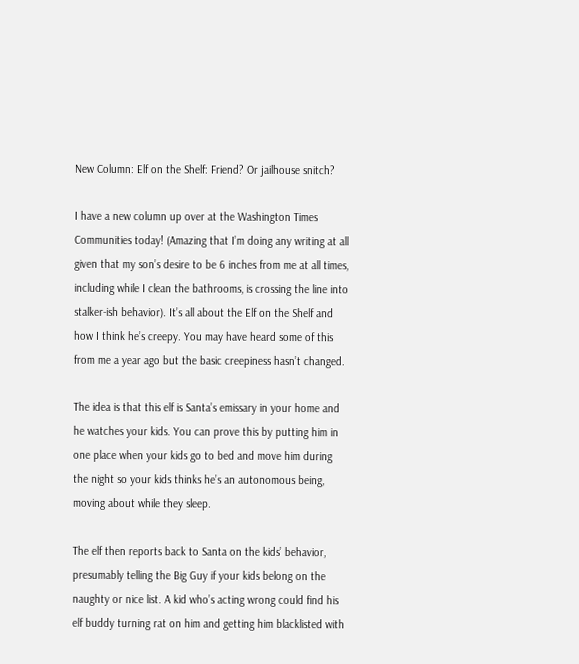New Column: Elf on the Shelf: Friend? Or jailhouse snitch?

I have a new column up over at the Washington Times Communities today! (Amazing that I’m doing any writing at all  given that my son’s desire to be 6 inches from me at all times, including while I clean the bathrooms, is crossing the line into stalker-ish behavior). It’s all about the Elf on the Shelf and how I think he’s creepy. You may have heard some of this from me a year ago but the basic creepiness hasn’t changed.

The idea is that this elf is Santa’s emissary in your home and he watches your kids. You can prove this by putting him in one place when your kids go to bed and move him during the night so your kids thinks he’s an autonomous being, moving about while they sleep.

The elf then reports back to Santa on the kids’ behavior, presumably telling the Big Guy if your kids belong on the naughty or nice list. A kid who’s acting wrong could find his elf buddy turning rat on him and getting him blacklisted with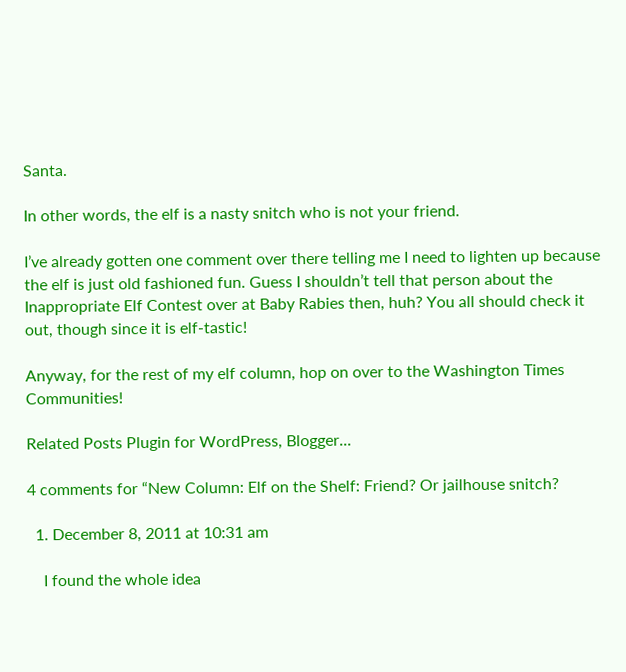Santa.

In other words, the elf is a nasty snitch who is not your friend.

I’ve already gotten one comment over there telling me I need to lighten up because the elf is just old fashioned fun. Guess I shouldn’t tell that person about the Inappropriate Elf Contest over at Baby Rabies then, huh? You all should check it out, though since it is elf-tastic!

Anyway, for the rest of my elf column, hop on over to the Washington Times Communities!

Related Posts Plugin for WordPress, Blogger...

4 comments for “New Column: Elf on the Shelf: Friend? Or jailhouse snitch?

  1. December 8, 2011 at 10:31 am

    I found the whole idea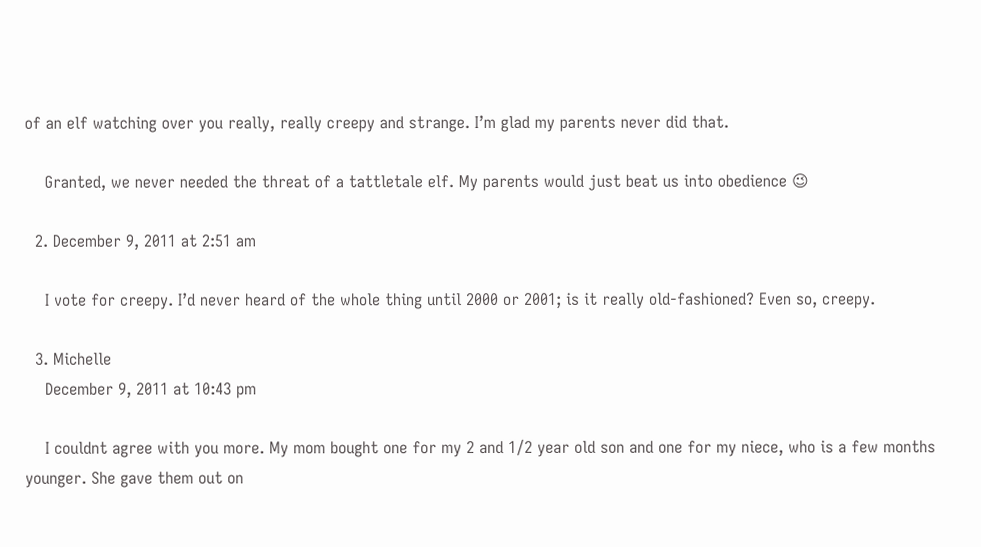of an elf watching over you really, really creepy and strange. I’m glad my parents never did that.

    Granted, we never needed the threat of a tattletale elf. My parents would just beat us into obedience 😉

  2. December 9, 2011 at 2:51 am

    I vote for creepy. I’d never heard of the whole thing until 2000 or 2001; is it really old-fashioned? Even so, creepy.

  3. Michelle
    December 9, 2011 at 10:43 pm

    I couldnt agree with you more. My mom bought one for my 2 and 1/2 year old son and one for my niece, who is a few months younger. She gave them out on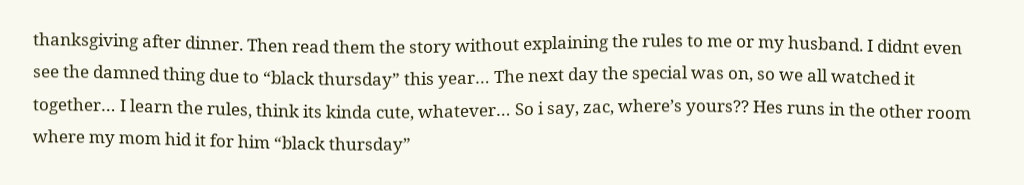thanksgiving after dinner. Then read them the story without explaining the rules to me or my husband. I didnt even see the damned thing due to “black thursday” this year… The next day the special was on, so we all watched it together… I learn the rules, think its kinda cute, whatever… So i say, zac, where’s yours?? Hes runs in the other room where my mom hid it for him “black thursday”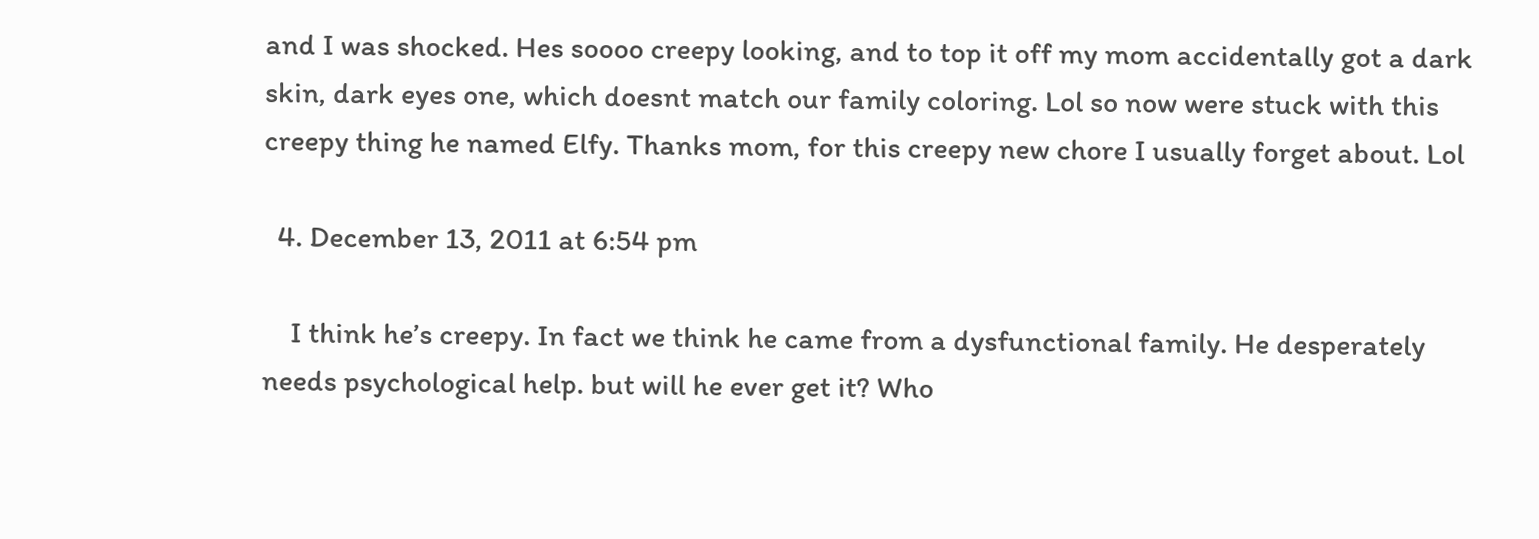and I was shocked. Hes soooo creepy looking, and to top it off my mom accidentally got a dark skin, dark eyes one, which doesnt match our family coloring. Lol so now were stuck with this creepy thing he named Elfy. Thanks mom, for this creepy new chore I usually forget about. Lol

  4. December 13, 2011 at 6:54 pm

    I think he’s creepy. In fact we think he came from a dysfunctional family. He desperately needs psychological help. but will he ever get it? Who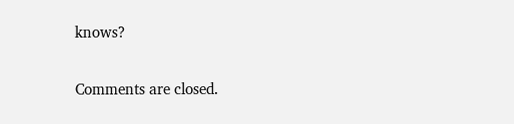knows?

Comments are closed.